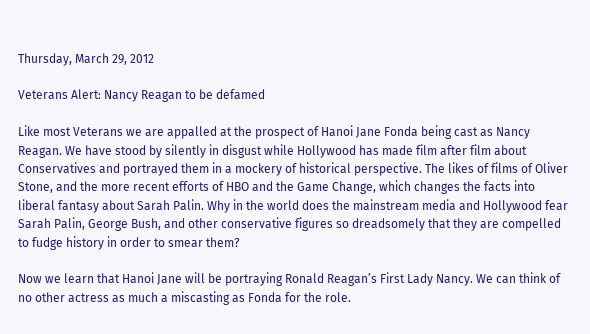Thursday, March 29, 2012

Veterans Alert: Nancy Reagan to be defamed

Like most Veterans we are appalled at the prospect of Hanoi Jane Fonda being cast as Nancy Reagan. We have stood by silently in disgust while Hollywood has made film after film about Conservatives and portrayed them in a mockery of historical perspective. The likes of films of Oliver Stone, and the more recent efforts of HBO and the Game Change, which changes the facts into liberal fantasy about Sarah Palin. Why in the world does the mainstream media and Hollywood fear Sarah Palin, George Bush, and other conservative figures so dreadsomely that they are compelled to fudge history in order to smear them?

Now we learn that Hanoi Jane will be portraying Ronald Reagan’s First Lady Nancy. We can think of no other actress as much a miscasting as Fonda for the role.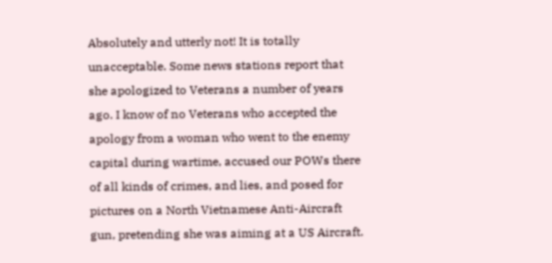Absolutely and utterly not! It is totally unacceptable. Some news stations report that she apologized to Veterans a number of years ago. I know of no Veterans who accepted the apology from a woman who went to the enemy capital during wartime, accused our POWs there of all kinds of crimes, and lies, and posed for pictures on a North Vietnamese Anti-Aircraft gun, pretending she was aiming at a US Aircraft.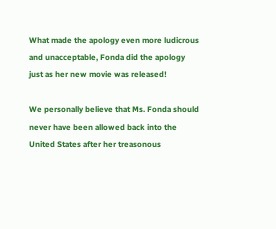What made the apology even more ludicrous and unacceptable, Fonda did the apology just as her new movie was released!

We personally believe that Ms. Fonda should never have been allowed back into the United States after her treasonous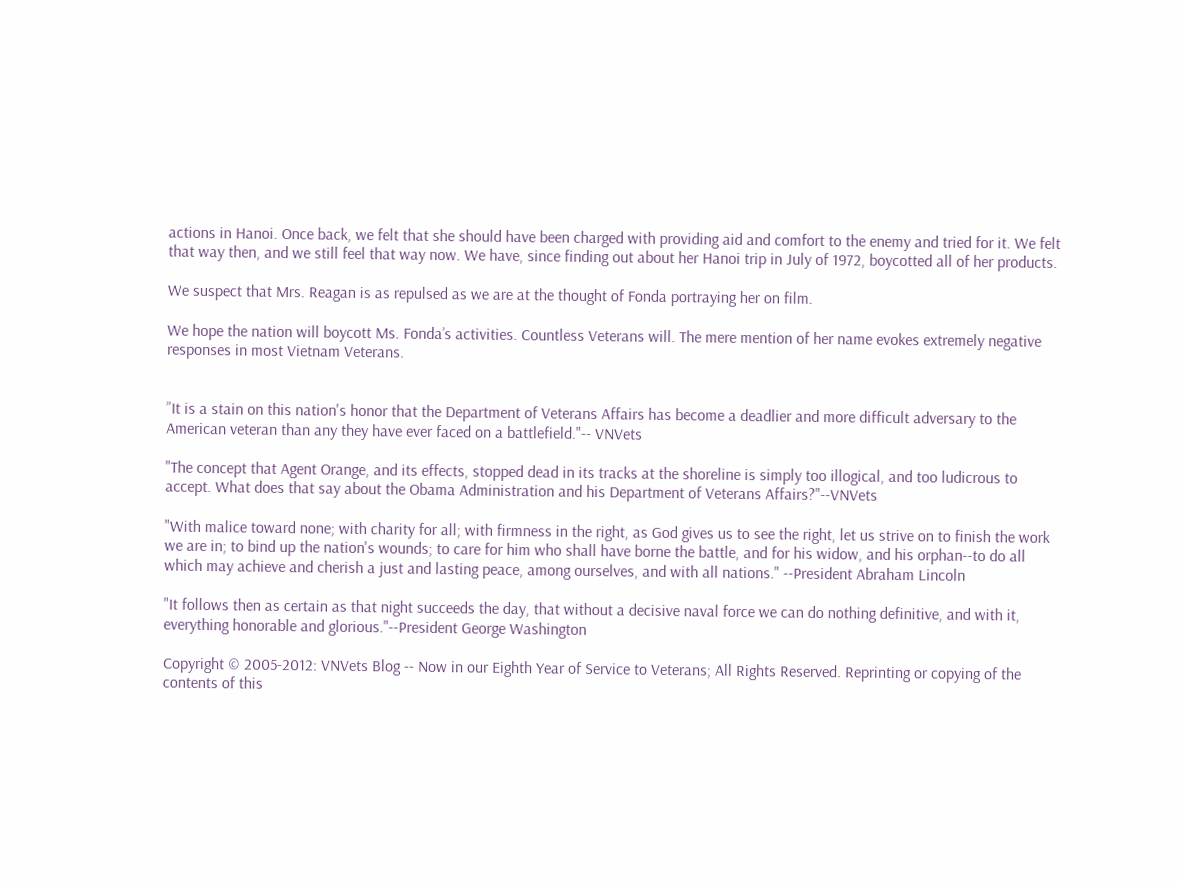actions in Hanoi. Once back, we felt that she should have been charged with providing aid and comfort to the enemy and tried for it. We felt that way then, and we still feel that way now. We have, since finding out about her Hanoi trip in July of 1972, boycotted all of her products.

We suspect that Mrs. Reagan is as repulsed as we are at the thought of Fonda portraying her on film.

We hope the nation will boycott Ms. Fonda’s activities. Countless Veterans will. The mere mention of her name evokes extremely negative responses in most Vietnam Veterans.


”It is a stain on this nation's honor that the Department of Veterans Affairs has become a deadlier and more difficult adversary to the American veteran than any they have ever faced on a battlefield."-- VNVets

"The concept that Agent Orange, and its effects, stopped dead in its tracks at the shoreline is simply too illogical, and too ludicrous to accept. What does that say about the Obama Administration and his Department of Veterans Affairs?"--VNVets

"With malice toward none; with charity for all; with firmness in the right, as God gives us to see the right, let us strive on to finish the work we are in; to bind up the nation's wounds; to care for him who shall have borne the battle, and for his widow, and his orphan--to do all which may achieve and cherish a just and lasting peace, among ourselves, and with all nations." --President Abraham Lincoln

"It follows then as certain as that night succeeds the day, that without a decisive naval force we can do nothing definitive, and with it, everything honorable and glorious."--President George Washington

Copyright © 2005-2012: VNVets Blog -- Now in our Eighth Year of Service to Veterans; All Rights Reserved. Reprinting or copying of the contents of this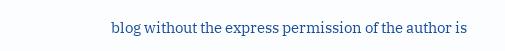blog without the express permission of the author is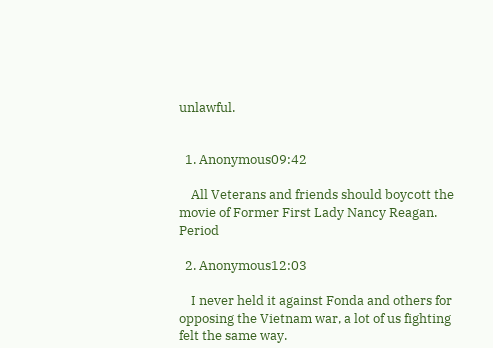unlawful.


  1. Anonymous09:42

    All Veterans and friends should boycott the movie of Former First Lady Nancy Reagan. Period

  2. Anonymous12:03

    I never held it against Fonda and others for opposing the Vietnam war, a lot of us fighting felt the same way.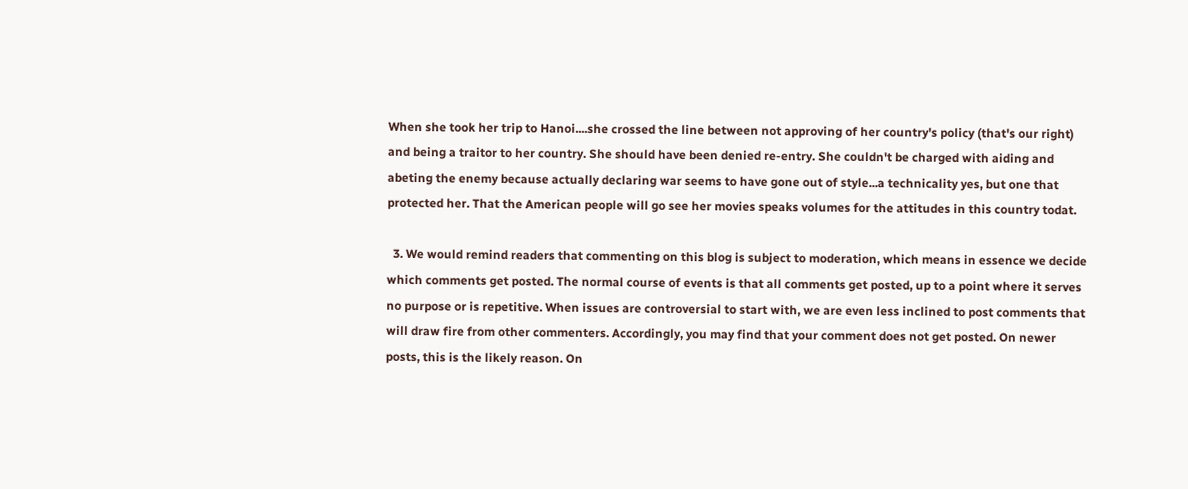When she took her trip to Hanoi....she crossed the line between not approving of her country's policy (that's our right) and being a traitor to her country. She should have been denied re-entry. She couldn't be charged with aiding and abeting the enemy because actually declaring war seems to have gone out of style...a technicality yes, but one that protected her. That the American people will go see her movies speaks volumes for the attitudes in this country todat.

  3. We would remind readers that commenting on this blog is subject to moderation, which means in essence we decide which comments get posted. The normal course of events is that all comments get posted, up to a point where it serves no purpose or is repetitive. When issues are controversial to start with, we are even less inclined to post comments that will draw fire from other commenters. Accordingly, you may find that your comment does not get posted. On newer posts, this is the likely reason. On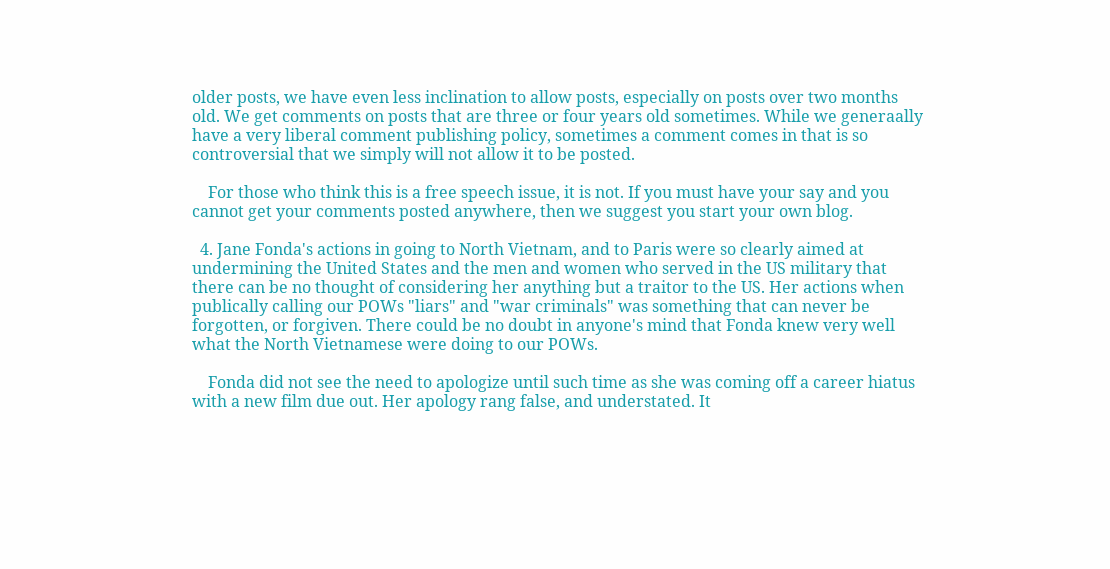older posts, we have even less inclination to allow posts, especially on posts over two months old. We get comments on posts that are three or four years old sometimes. While we generaally have a very liberal comment publishing policy, sometimes a comment comes in that is so controversial that we simply will not allow it to be posted.

    For those who think this is a free speech issue, it is not. If you must have your say and you cannot get your comments posted anywhere, then we suggest you start your own blog.

  4. Jane Fonda's actions in going to North Vietnam, and to Paris were so clearly aimed at undermining the United States and the men and women who served in the US military that there can be no thought of considering her anything but a traitor to the US. Her actions when publically calling our POWs "liars" and "war criminals" was something that can never be forgotten, or forgiven. There could be no doubt in anyone's mind that Fonda knew very well what the North Vietnamese were doing to our POWs.

    Fonda did not see the need to apologize until such time as she was coming off a career hiatus with a new film due out. Her apology rang false, and understated. It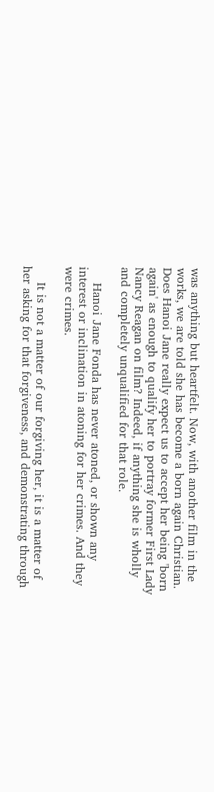was anything but heartfelt. Now, with another film in the works, we are told she has become a born again Christian. Does Hanoi Jane really expect us to accept her being 'born again' as enough to qualify her to portray former First Lady Nancy Reagan on film? Indeed, if anything she is wholly and completely unqualified for that role.

    Hanoi Jane Fonda has never atoned, or shown any interest or inclination in atoning for her crimes. And they were crimes.

    It is not a matter of our forgiving her, it is a matter of her asking for that forgiveness, and demonstrating through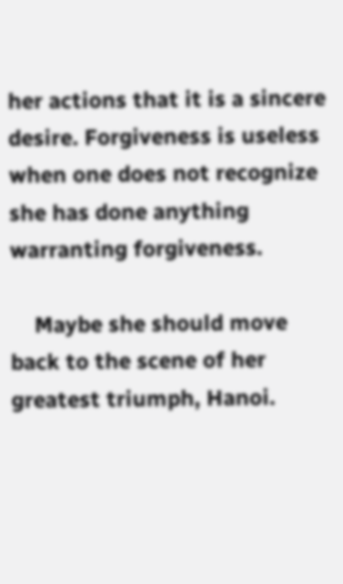her actions that it is a sincere desire. Forgiveness is useless when one does not recognize she has done anything warranting forgiveness.

    Maybe she should move back to the scene of her greatest triumph, Hanoi.